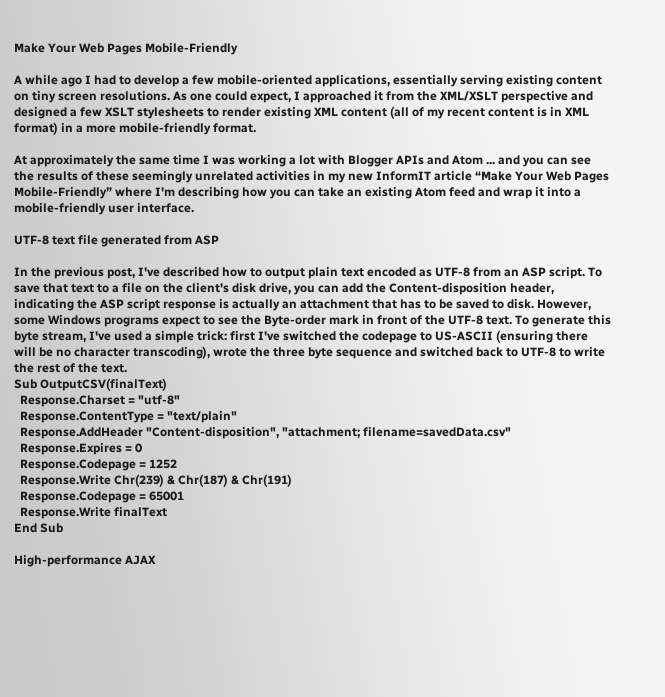Make Your Web Pages Mobile-Friendly

A while ago I had to develop a few mobile-oriented applications, essentially serving existing content on tiny screen resolutions. As one could expect, I approached it from the XML/XSLT perspective and designed a few XSLT stylesheets to render existing XML content (all of my recent content is in XML format) in a more mobile-friendly format.

At approximately the same time I was working a lot with Blogger APIs and Atom ... and you can see the results of these seemingly unrelated activities in my new InformIT article “Make Your Web Pages Mobile-Friendly” where I'm describing how you can take an existing Atom feed and wrap it into a mobile-friendly user interface.

UTF-8 text file generated from ASP

In the previous post, I've described how to output plain text encoded as UTF-8 from an ASP script. To save that text to a file on the client's disk drive, you can add the Content-disposition header, indicating the ASP script response is actually an attachment that has to be saved to disk. However, some Windows programs expect to see the Byte-order mark in front of the UTF-8 text. To generate this byte stream, I've used a simple trick: first I've switched the codepage to US-ASCII (ensuring there will be no character transcoding), wrote the three byte sequence and switched back to UTF-8 to write the rest of the text.
Sub OutputCSV(finalText)
  Response.Charset = "utf-8"
  Response.ContentType = "text/plain"
  Response.AddHeader "Content-disposition", "attachment; filename=savedData.csv"
  Response.Expires = 0
  Response.Codepage = 1252
  Response.Write Chr(239) & Chr(187) & Chr(191)
  Response.Codepage = 65001
  Response.Write finalText
End Sub

High-performance AJAX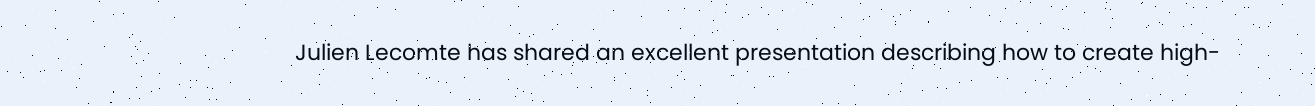Julien Lecomte has shared an excellent presentation describing how to create high-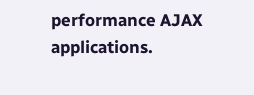performance AJAX applications.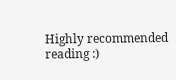Highly recommended reading :)